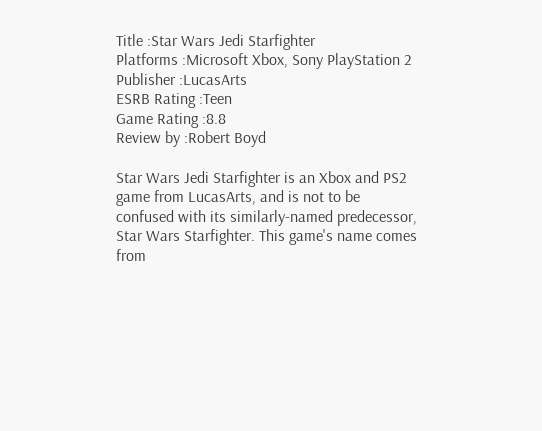Title :Star Wars Jedi Starfighter
Platforms :Microsoft Xbox, Sony PlayStation 2
Publisher :LucasArts
ESRB Rating :Teen
Game Rating :8.8
Review by :Robert Boyd

Star Wars Jedi Starfighter is an Xbox and PS2 game from LucasArts, and is not to be confused with its similarly-named predecessor, Star Wars Starfighter. This game's name comes from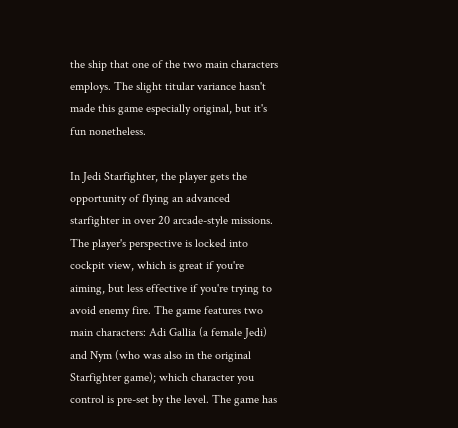the ship that one of the two main characters employs. The slight titular variance hasn't made this game especially original, but it's fun nonetheless.

In Jedi Starfighter, the player gets the opportunity of flying an advanced starfighter in over 20 arcade-style missions. The player's perspective is locked into cockpit view, which is great if you're aiming, but less effective if you're trying to avoid enemy fire. The game features two main characters: Adi Gallia (a female Jedi) and Nym (who was also in the original Starfighter game); which character you control is pre-set by the level. The game has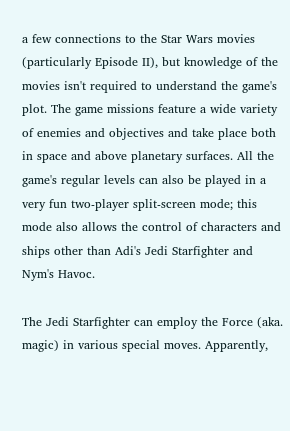a few connections to the Star Wars movies (particularly Episode II), but knowledge of the movies isn't required to understand the game's plot. The game missions feature a wide variety of enemies and objectives and take place both in space and above planetary surfaces. All the game's regular levels can also be played in a very fun two-player split-screen mode; this mode also allows the control of characters and ships other than Adi's Jedi Starfighter and Nym's Havoc.

The Jedi Starfighter can employ the Force (aka. magic) in various special moves. Apparently,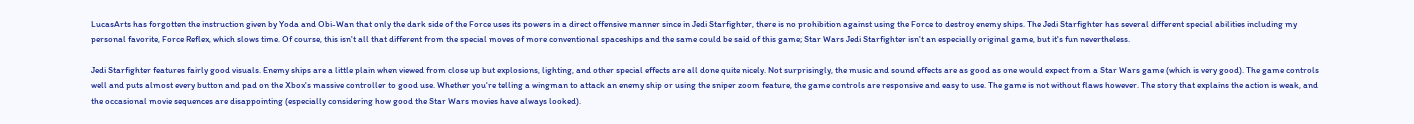LucasArts has forgotten the instruction given by Yoda and Obi-Wan that only the dark side of the Force uses its powers in a direct offensive manner since in Jedi Starfighter, there is no prohibition against using the Force to destroy enemy ships. The Jedi Starfighter has several different special abilities including my personal favorite, Force Reflex, which slows time. Of course, this isn't all that different from the special moves of more conventional spaceships and the same could be said of this game; Star Wars Jedi Starfighter isn't an especially original game, but it's fun nevertheless.

Jedi Starfighter features fairly good visuals. Enemy ships are a little plain when viewed from close up but explosions, lighting, and other special effects are all done quite nicely. Not surprisingly, the music and sound effects are as good as one would expect from a Star Wars game (which is very good). The game controls well and puts almost every button and pad on the Xbox's massive controller to good use. Whether you're telling a wingman to attack an enemy ship or using the sniper zoom feature, the game controls are responsive and easy to use. The game is not without flaws however. The story that explains the action is weak, and the occasional movie sequences are disappointing (especially considering how good the Star Wars movies have always looked).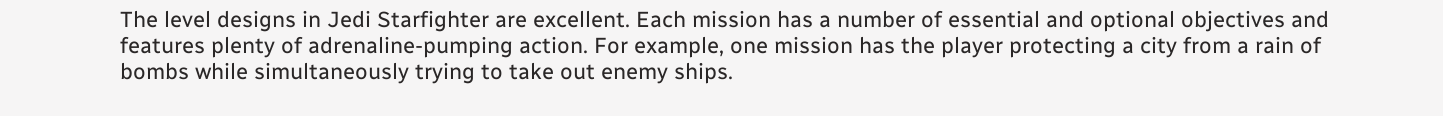The level designs in Jedi Starfighter are excellent. Each mission has a number of essential and optional objectives and features plenty of adrenaline-pumping action. For example, one mission has the player protecting a city from a rain of bombs while simultaneously trying to take out enemy ships.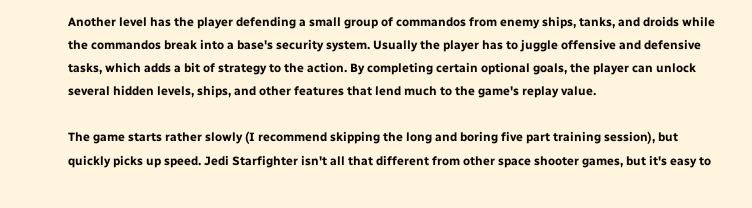Another level has the player defending a small group of commandos from enemy ships, tanks, and droids while the commandos break into a base's security system. Usually the player has to juggle offensive and defensive tasks, which adds a bit of strategy to the action. By completing certain optional goals, the player can unlock several hidden levels, ships, and other features that lend much to the game's replay value.

The game starts rather slowly (I recommend skipping the long and boring five part training session), but quickly picks up speed. Jedi Starfighter isn't all that different from other space shooter games, but it's easy to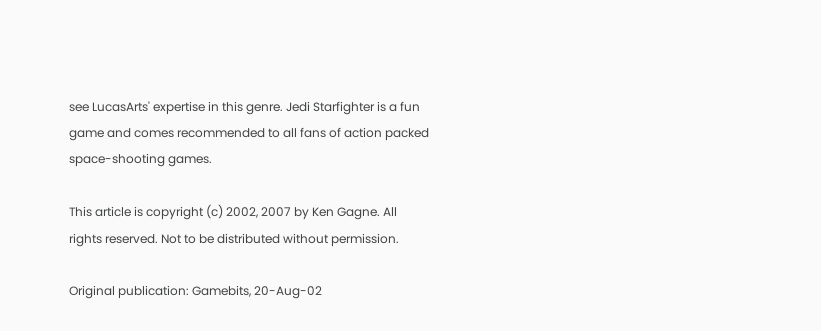see LucasArts' expertise in this genre. Jedi Starfighter is a fun game and comes recommended to all fans of action packed space-shooting games.

This article is copyright (c) 2002, 2007 by Ken Gagne. All rights reserved. Not to be distributed without permission.

Original publication: Gamebits, 20-Aug-02